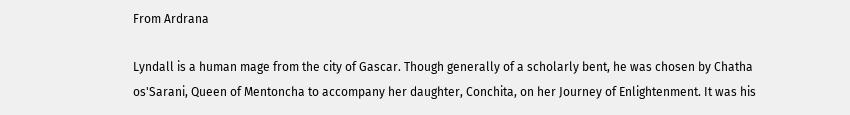From Ardrana

Lyndall is a human mage from the city of Gascar. Though generally of a scholarly bent, he was chosen by Chatha os'Sarani, Queen of Mentoncha to accompany her daughter, Conchita, on her Journey of Enlightenment. It was his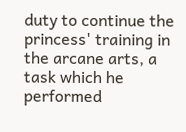duty to continue the princess' training in the arcane arts, a task which he performed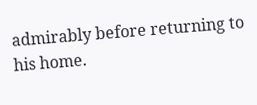admirably before returning to his home.